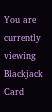You are currently viewing Blackjack Card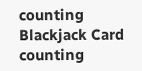counting
Blackjack Card counting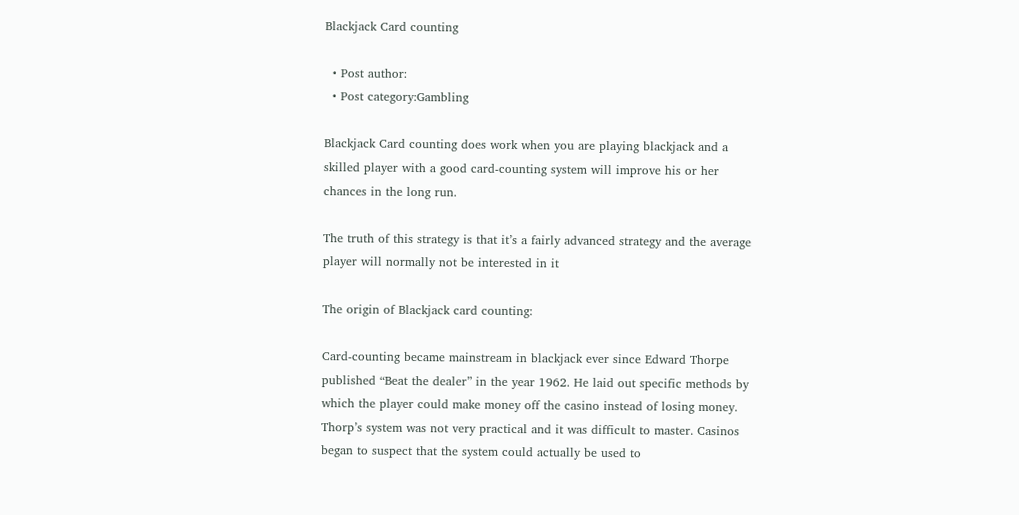Blackjack Card counting

  • Post author:
  • Post category:Gambling

Blackjack Card counting does work when you are playing blackjack and a skilled player with a good card-counting system will improve his or her chances in the long run.

The truth of this strategy is that it’s a fairly advanced strategy and the average player will normally not be interested in it

The origin of Blackjack card counting:

Card-counting became mainstream in blackjack ever since Edward Thorpe published “Beat the dealer” in the year 1962. He laid out specific methods by which the player could make money off the casino instead of losing money. Thorp’s system was not very practical and it was difficult to master. Casinos began to suspect that the system could actually be used to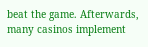beat the game. Afterwards, many casinos implement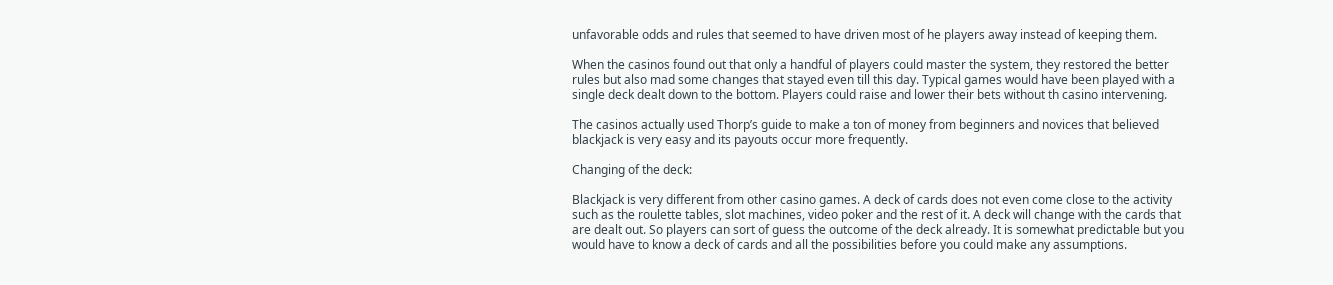unfavorable odds and rules that seemed to have driven most of he players away instead of keeping them.

When the casinos found out that only a handful of players could master the system, they restored the better rules but also mad some changes that stayed even till this day. Typical games would have been played with a single deck dealt down to the bottom. Players could raise and lower their bets without th casino intervening.

The casinos actually used Thorp’s guide to make a ton of money from beginners and novices that believed blackjack is very easy and its payouts occur more frequently.

Changing of the deck:

Blackjack is very different from other casino games. A deck of cards does not even come close to the activity such as the roulette tables, slot machines, video poker and the rest of it. A deck will change with the cards that are dealt out. So players can sort of guess the outcome of the deck already. It is somewhat predictable but you would have to know a deck of cards and all the possibilities before you could make any assumptions.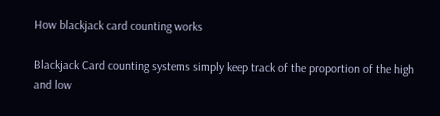How blackjack card counting works

Blackjack Card counting systems simply keep track of the proportion of the high and low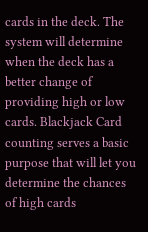cards in the deck. The system will determine when the deck has a better change of providing high or low cards. Blackjack Card counting serves a basic purpose that will let you determine the chances of high cards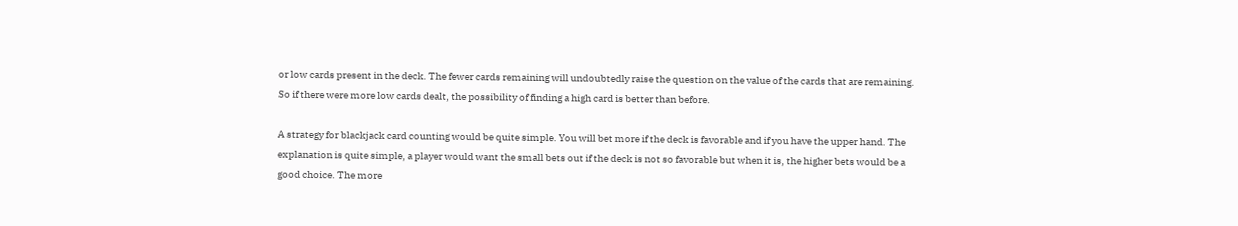or low cards present in the deck. The fewer cards remaining will undoubtedly raise the question on the value of the cards that are remaining. So if there were more low cards dealt, the possibility of finding a high card is better than before.

A strategy for blackjack card counting would be quite simple. You will bet more if the deck is favorable and if you have the upper hand. The explanation is quite simple, a player would want the small bets out if the deck is not so favorable but when it is, the higher bets would be a good choice. The more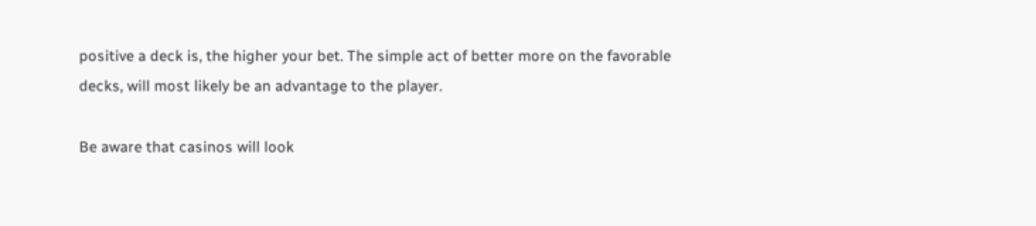positive a deck is, the higher your bet. The simple act of better more on the favorable decks, will most likely be an advantage to the player.

Be aware that casinos will look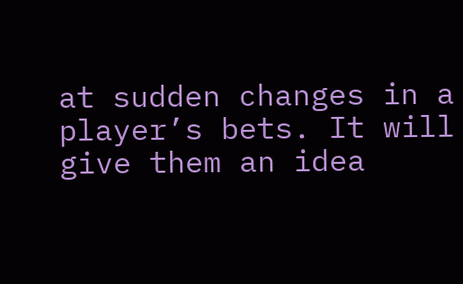at sudden changes in a player’s bets. It will give them an idea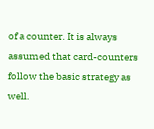of a counter. It is always assumed that card-counters follow the basic strategy as well.